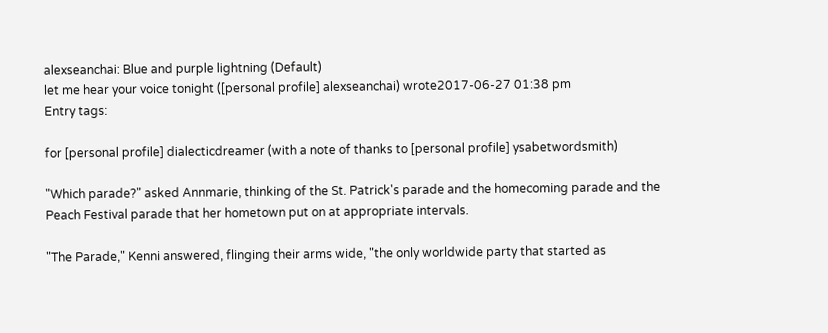alexseanchai: Blue and purple lightning (Default)
let me hear your voice tonight ([personal profile] alexseanchai) wrote2017-06-27 01:38 pm
Entry tags:

for [personal profile] dialecticdreamer (with a note of thanks to [personal profile] ysabetwordsmith)

"Which parade?" asked Annmarie, thinking of the St. Patrick's parade and the homecoming parade and the Peach Festival parade that her hometown put on at appropriate intervals.

"The Parade," Kenni answered, flinging their arms wide, "the only worldwide party that started as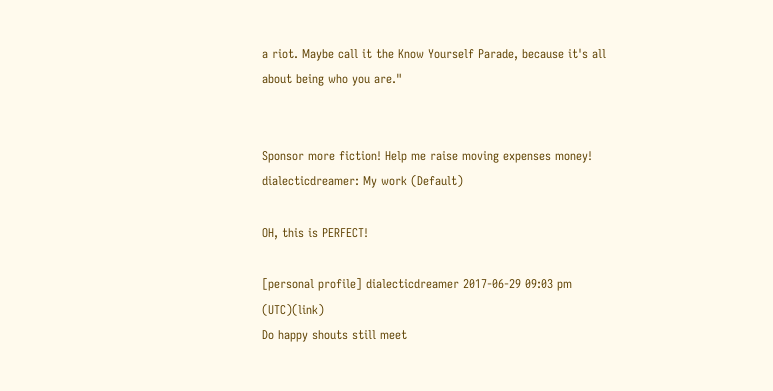a riot. Maybe call it the Know Yourself Parade, because it's all about being who you are."


Sponsor more fiction! Help me raise moving expenses money!
dialecticdreamer: My work (Default)

OH, this is PERFECT!

[personal profile] dialecticdreamer 2017-06-29 09:03 pm (UTC)(link)
Do happy shouts still meet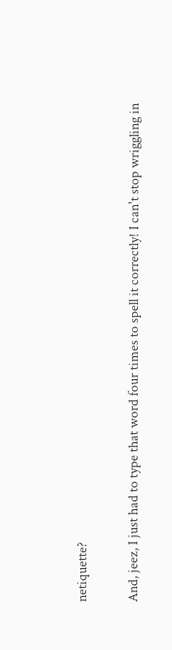netiquette?

And, jeez, I just had to type that word four times to spell it correctly! I can't stop wriggling in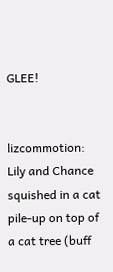GLEE!


lizcommotion: Lily and Chance squished in a cat pile-up on top of a cat tree (buff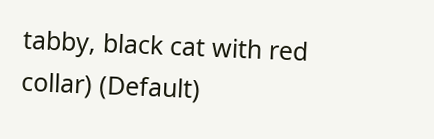tabby, black cat with red collar) (Default)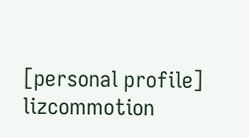[personal profile] lizcommotion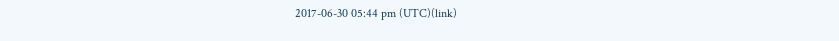2017-06-30 05:44 pm (UTC)(link)